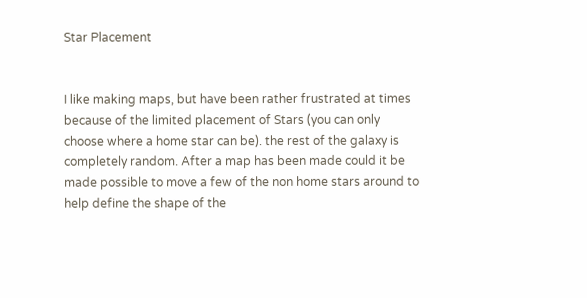Star Placement


I like making maps, but have been rather frustrated at times because of the limited placement of Stars (you can only choose where a home star can be). the rest of the galaxy is completely random. After a map has been made could it be made possible to move a few of the non home stars around to help define the shape of the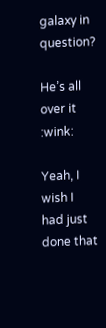galaxy in question?

He’s all over it :wink:

Yeah, I wish I had just done that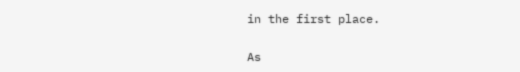in the first place.

As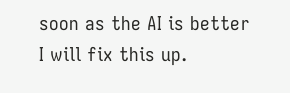soon as the AI is better I will fix this up.